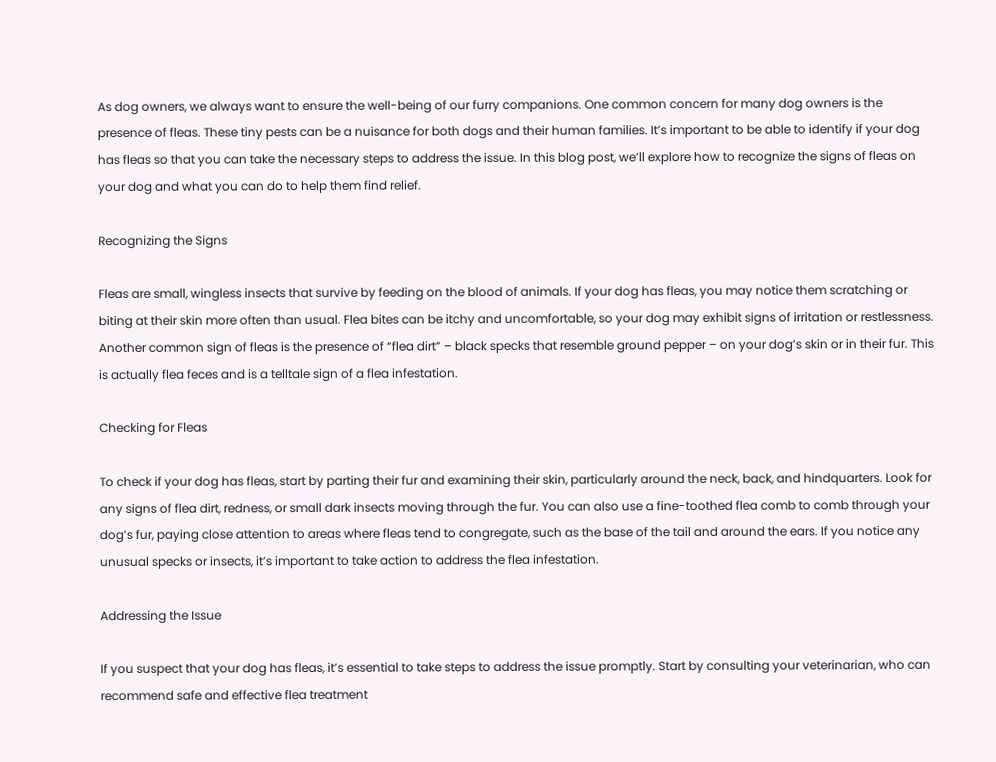As dog owners, we always want to ensure the well-being of our furry companions. One common concern for many dog owners is the presence of fleas. These tiny pests can be a nuisance for both dogs and their human families. It’s important to be able to identify if your dog has fleas so that you can take the necessary steps to address the issue. In this blog post, we’ll explore how to recognize the signs of fleas on your dog and what you can do to help them find relief.

Recognizing the Signs

Fleas are small, wingless insects that survive by feeding on the blood of animals. If your dog has fleas, you may notice them scratching or biting at their skin more often than usual. Flea bites can be itchy and uncomfortable, so your dog may exhibit signs of irritation or restlessness. Another common sign of fleas is the presence of “flea dirt” – black specks that resemble ground pepper – on your dog’s skin or in their fur. This is actually flea feces and is a telltale sign of a flea infestation.

Checking for Fleas

To check if your dog has fleas, start by parting their fur and examining their skin, particularly around the neck, back, and hindquarters. Look for any signs of flea dirt, redness, or small dark insects moving through the fur. You can also use a fine-toothed flea comb to comb through your dog’s fur, paying close attention to areas where fleas tend to congregate, such as the base of the tail and around the ears. If you notice any unusual specks or insects, it’s important to take action to address the flea infestation.

Addressing the Issue

If you suspect that your dog has fleas, it’s essential to take steps to address the issue promptly. Start by consulting your veterinarian, who can recommend safe and effective flea treatment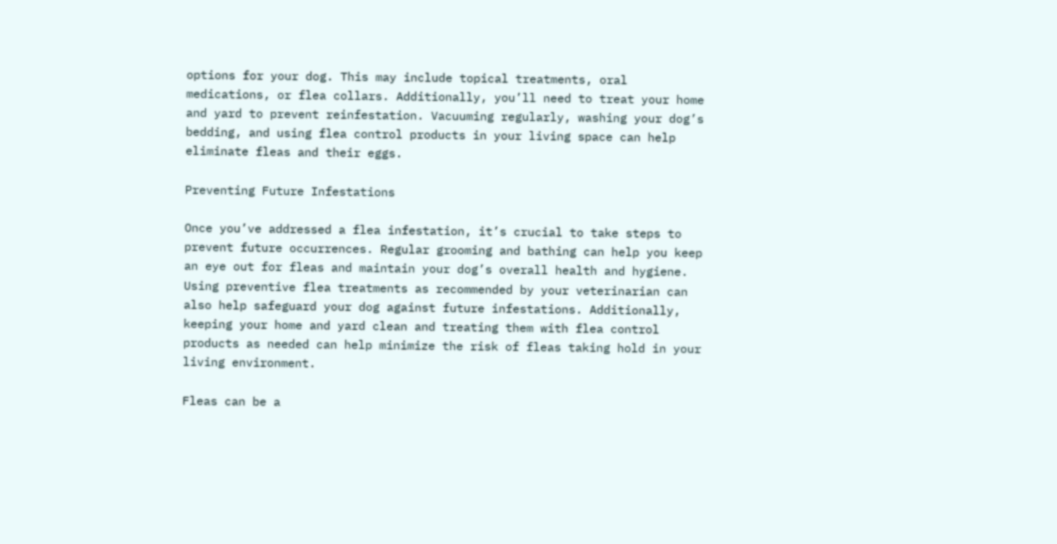options for your dog. This may include topical treatments, oral medications, or flea collars. Additionally, you’ll need to treat your home and yard to prevent reinfestation. Vacuuming regularly, washing your dog’s bedding, and using flea control products in your living space can help eliminate fleas and their eggs.

Preventing Future Infestations

Once you’ve addressed a flea infestation, it’s crucial to take steps to prevent future occurrences. Regular grooming and bathing can help you keep an eye out for fleas and maintain your dog’s overall health and hygiene. Using preventive flea treatments as recommended by your veterinarian can also help safeguard your dog against future infestations. Additionally, keeping your home and yard clean and treating them with flea control products as needed can help minimize the risk of fleas taking hold in your living environment.

Fleas can be a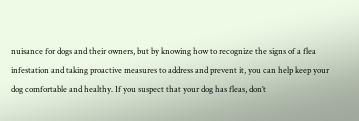nuisance for dogs and their owners, but by knowing how to recognize the signs of a flea infestation and taking proactive measures to address and prevent it, you can help keep your dog comfortable and healthy. If you suspect that your dog has fleas, don’t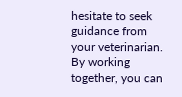hesitate to seek guidance from your veterinarian. By working together, you can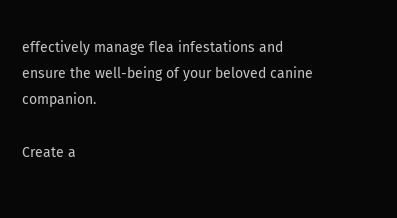effectively manage flea infestations and ensure the well-being of your beloved canine companion.

Create a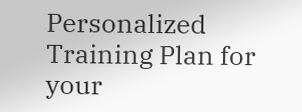Personalized Training Plan for your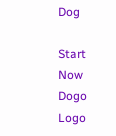Dog

Start Now
Dogo Logo